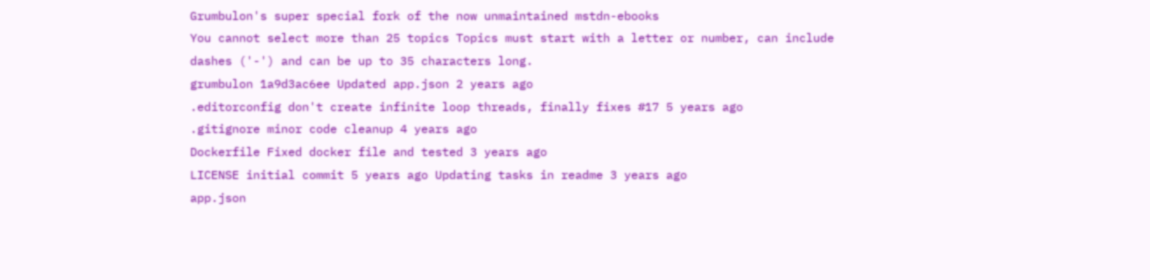Grumbulon's super special fork of the now unmaintained mstdn-ebooks
You cannot select more than 25 topics Topics must start with a letter or number, can include dashes ('-') and can be up to 35 characters long.
grumbulon 1a9d3ac6ee Updated app.json 2 years ago
.editorconfig don't create infinite loop threads, finally fixes #17 5 years ago
.gitignore minor code cleanup 4 years ago
Dockerfile Fixed docker file and tested 3 years ago
LICENSE initial commit 5 years ago Updating tasks in readme 3 years ago
app.json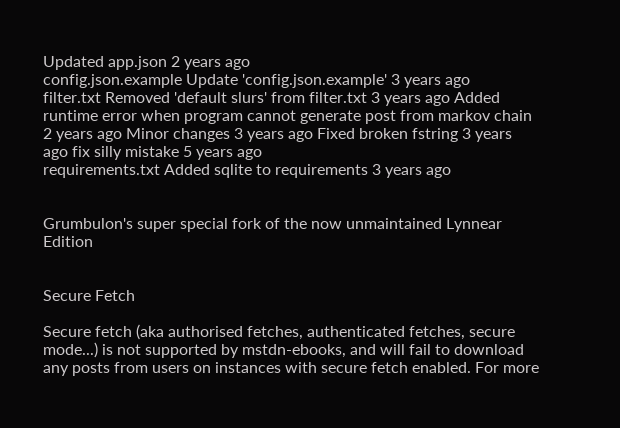Updated app.json 2 years ago
config.json.example Update 'config.json.example' 3 years ago
filter.txt Removed 'default slurs' from filter.txt 3 years ago Added runtime error when program cannot generate post from markov chain 2 years ago Minor changes 3 years ago Fixed broken fstring 3 years ago fix silly mistake 5 years ago
requirements.txt Added sqlite to requirements 3 years ago


Grumbulon's super special fork of the now unmaintained Lynnear Edition


Secure Fetch

Secure fetch (aka authorised fetches, authenticated fetches, secure mode...) is not supported by mstdn-ebooks, and will fail to download any posts from users on instances with secure fetch enabled. For more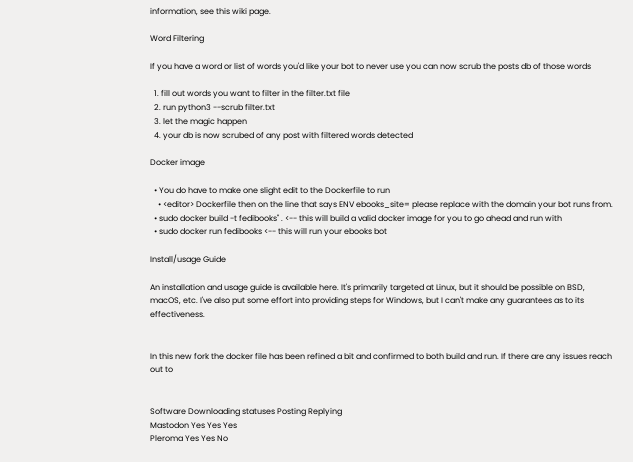information, see this wiki page.

Word Filtering

If you have a word or list of words you'd like your bot to never use you can now scrub the posts db of those words

  1. fill out words you want to filter in the filter.txt file
  2. run python3 --scrub filter.txt
  3. let the magic happen
  4. your db is now scrubed of any post with filtered words detected

Docker image

  • You do have to make one slight edit to the Dockerfile to run
    • <editor> Dockerfile then on the line that says ENV ebooks_site= please replace with the domain your bot runs from.
  • sudo docker build -t fedibooks" . <-- this will build a valid docker image for you to go ahead and run with
  • sudo docker run fedibooks <-- this will run your ebooks bot

Install/usage Guide

An installation and usage guide is available here. It's primarily targeted at Linux, but it should be possible on BSD, macOS, etc. I've also put some effort into providing steps for Windows, but I can't make any guarantees as to its effectiveness.


In this new fork the docker file has been refined a bit and confirmed to both build and run. If there are any issues reach out to


Software Downloading statuses Posting Replying
Mastodon Yes Yes Yes
Pleroma Yes Yes No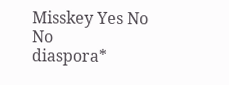Misskey Yes No No
diaspora*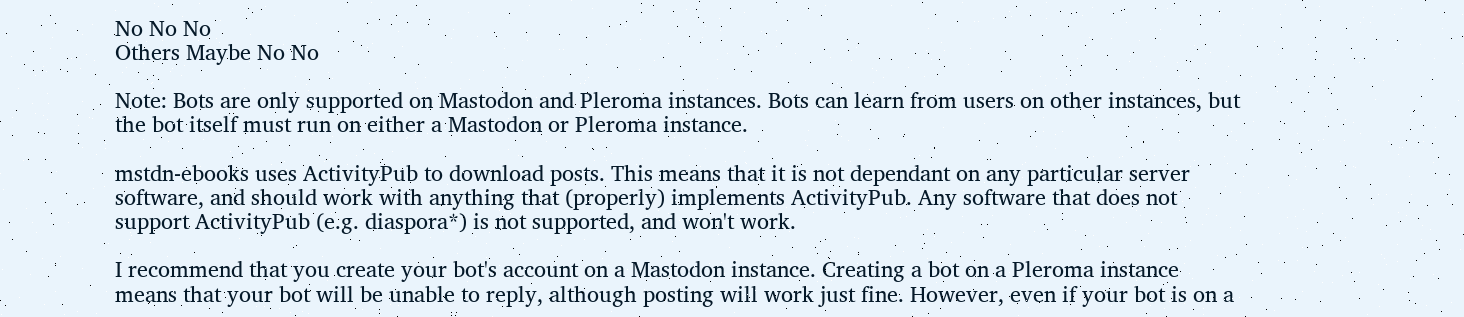No No No
Others Maybe No No

Note: Bots are only supported on Mastodon and Pleroma instances. Bots can learn from users on other instances, but the bot itself must run on either a Mastodon or Pleroma instance.

mstdn-ebooks uses ActivityPub to download posts. This means that it is not dependant on any particular server software, and should work with anything that (properly) implements ActivityPub. Any software that does not support ActivityPub (e.g. diaspora*) is not supported, and won't work.

I recommend that you create your bot's account on a Mastodon instance. Creating a bot on a Pleroma instance means that your bot will be unable to reply, although posting will work just fine. However, even if your bot is on a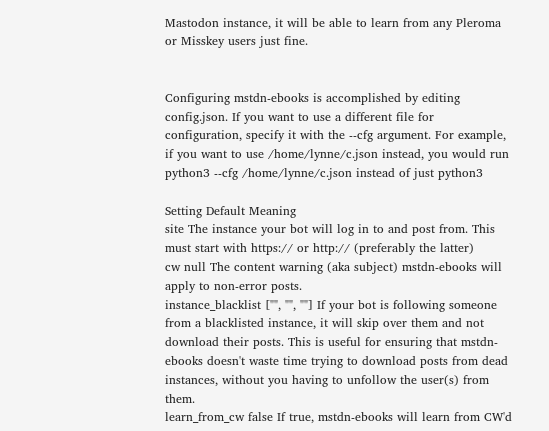Mastodon instance, it will be able to learn from any Pleroma or Misskey users just fine.


Configuring mstdn-ebooks is accomplished by editing config.json. If you want to use a different file for configuration, specify it with the --cfg argument. For example, if you want to use /home/lynne/c.json instead, you would run python3 --cfg /home/lynne/c.json instead of just python3

Setting Default Meaning
site The instance your bot will log in to and post from. This must start with https:// or http:// (preferably the latter)
cw null The content warning (aka subject) mstdn-ebooks will apply to non-error posts.
instance_blacklist ["", "", ""] If your bot is following someone from a blacklisted instance, it will skip over them and not download their posts. This is useful for ensuring that mstdn-ebooks doesn't waste time trying to download posts from dead instances, without you having to unfollow the user(s) from them.
learn_from_cw false If true, mstdn-ebooks will learn from CW'd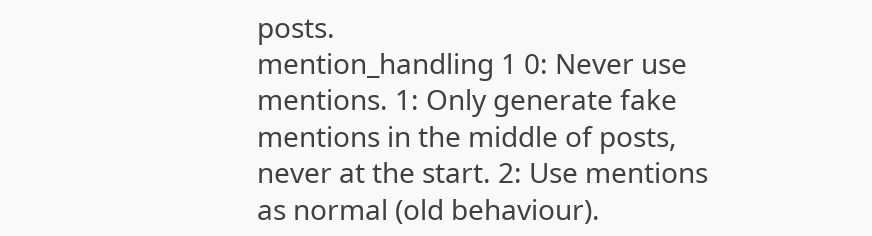posts.
mention_handling 1 0: Never use mentions. 1: Only generate fake mentions in the middle of posts, never at the start. 2: Use mentions as normal (old behaviour).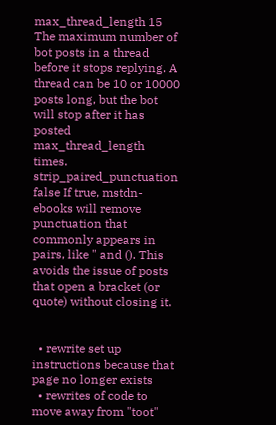max_thread_length 15 The maximum number of bot posts in a thread before it stops replying. A thread can be 10 or 10000 posts long, but the bot will stop after it has posted max_thread_length times.
strip_paired_punctuation false If true, mstdn-ebooks will remove punctuation that commonly appears in pairs, like " and (). This avoids the issue of posts that open a bracket (or quote) without closing it.


  • rewrite set up instructions because that page no longer exists
  • rewrites of code to move away from "toot"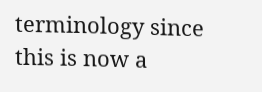terminology since this is now a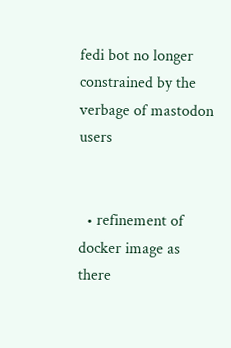fedi bot no longer constrained by the verbage of mastodon users


  • refinement of docker image as there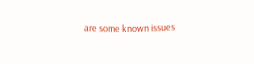are some known issues